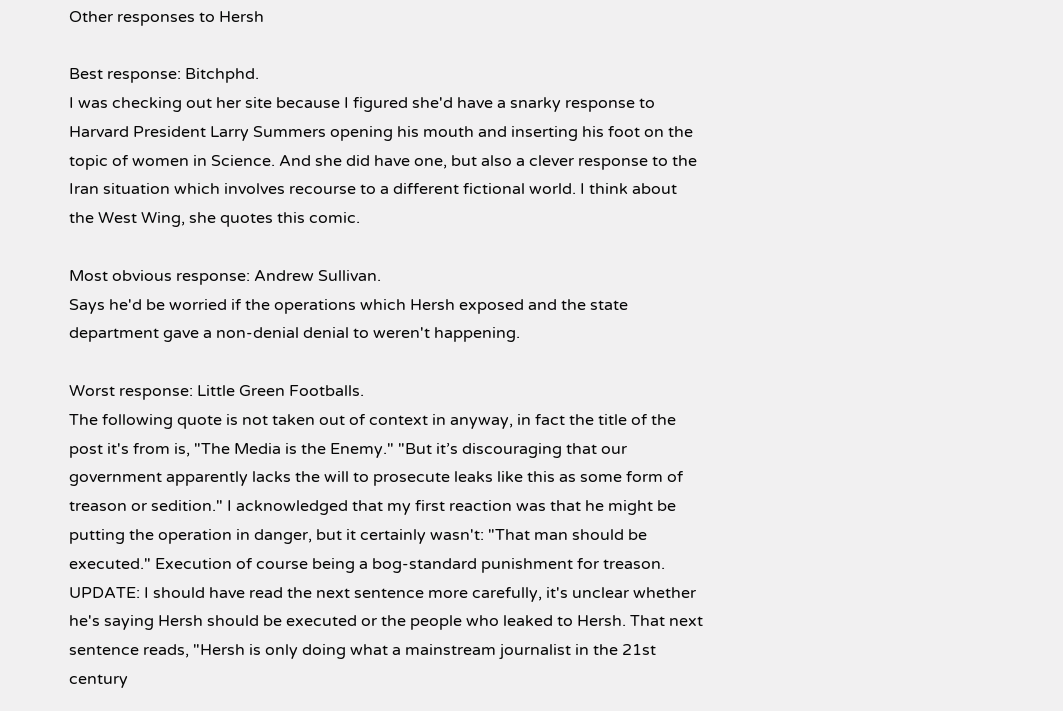Other responses to Hersh

Best response: Bitchphd.
I was checking out her site because I figured she'd have a snarky response to Harvard President Larry Summers opening his mouth and inserting his foot on the topic of women in Science. And she did have one, but also a clever response to the Iran situation which involves recourse to a different fictional world. I think about the West Wing, she quotes this comic.

Most obvious response: Andrew Sullivan.
Says he'd be worried if the operations which Hersh exposed and the state department gave a non-denial denial to weren't happening.

Worst response: Little Green Footballs.
The following quote is not taken out of context in anyway, in fact the title of the post it's from is, "The Media is the Enemy." "But it’s discouraging that our government apparently lacks the will to prosecute leaks like this as some form of treason or sedition." I acknowledged that my first reaction was that he might be putting the operation in danger, but it certainly wasn't: "That man should be executed." Execution of course being a bog-standard punishment for treason. UPDATE: I should have read the next sentence more carefully, it's unclear whether he's saying Hersh should be executed or the people who leaked to Hersh. That next sentence reads, "Hersh is only doing what a mainstream journalist in the 21st century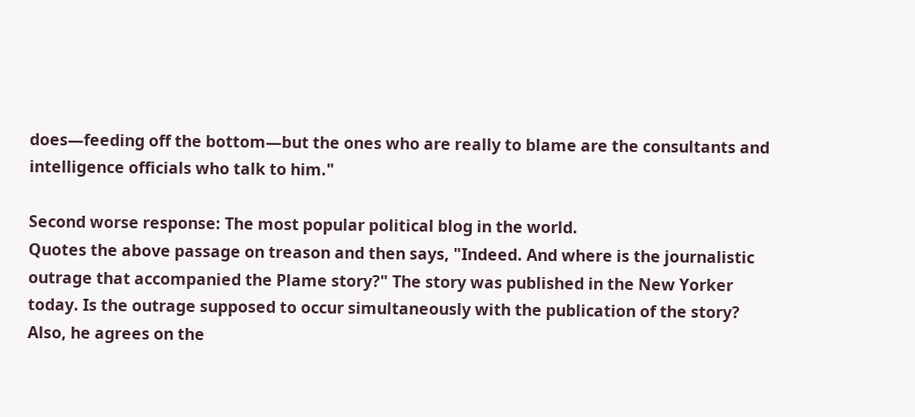does—feeding off the bottom—but the ones who are really to blame are the consultants and intelligence officials who talk to him."

Second worse response: The most popular political blog in the world.
Quotes the above passage on treason and then says, "Indeed. And where is the journalistic outrage that accompanied the Plame story?" The story was published in the New Yorker today. Is the outrage supposed to occur simultaneously with the publication of the story? Also, he agrees on the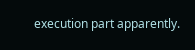execution part apparently.